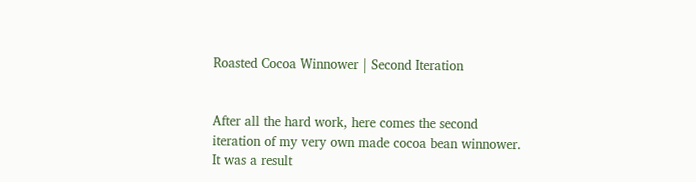Roasted Cocoa Winnower | Second Iteration


After all the hard work, here comes the second iteration of my very own made cocoa bean winnower. It was a result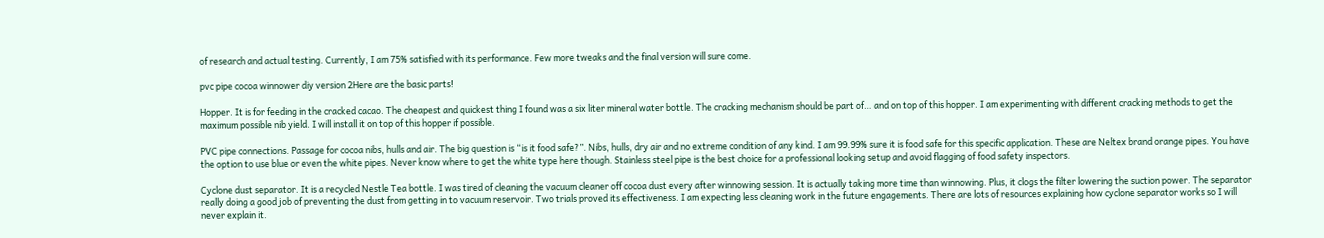of research and actual testing. Currently, I am 75% satisfied with its performance. Few more tweaks and the final version will sure come.

pvc pipe cocoa winnower diy version 2Here are the basic parts!

Hopper. It is for feeding in the cracked cacao. The cheapest and quickest thing I found was a six liter mineral water bottle. The cracking mechanism should be part of… and on top of this hopper. I am experimenting with different cracking methods to get the maximum possible nib yield. I will install it on top of this hopper if possible.

PVC pipe connections. Passage for cocoa nibs, hulls and air. The big question is “is it food safe?”. Nibs, hulls, dry air and no extreme condition of any kind. I am 99.99% sure it is food safe for this specific application. These are Neltex brand orange pipes. You have the option to use blue or even the white pipes. Never know where to get the white type here though. Stainless steel pipe is the best choice for a professional looking setup and avoid flagging of food safety inspectors.

Cyclone dust separator. It is a recycled Nestle Tea bottle. I was tired of cleaning the vacuum cleaner off cocoa dust every after winnowing session. It is actually taking more time than winnowing. Plus, it clogs the filter lowering the suction power. The separator really doing a good job of preventing the dust from getting in to vacuum reservoir. Two trials proved its effectiveness. I am expecting less cleaning work in the future engagements. There are lots of resources explaining how cyclone separator works so I will never explain it.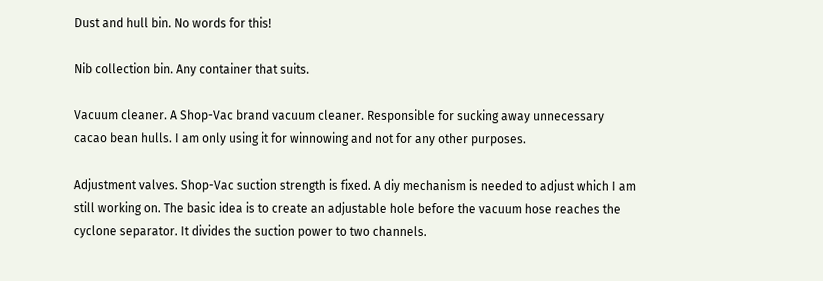Dust and hull bin. No words for this!

Nib collection bin. Any container that suits.

Vacuum cleaner. A Shop-Vac brand vacuum cleaner. Responsible for sucking away unnecessary cacao bean hulls. I am only using it for winnowing and not for any other purposes.

Adjustment valves. Shop-Vac suction strength is fixed. A diy mechanism is needed to adjust which I am still working on. The basic idea is to create an adjustable hole before the vacuum hose reaches the cyclone separator. It divides the suction power to two channels.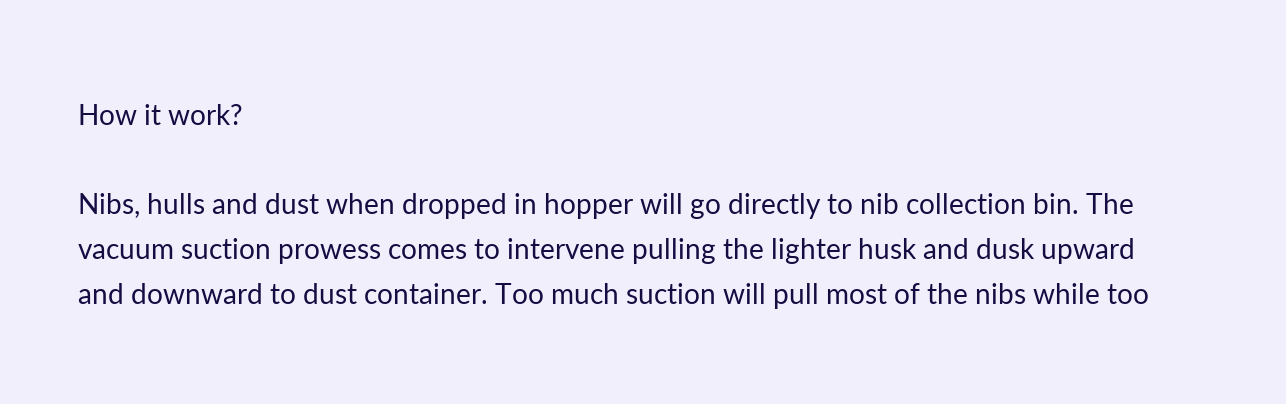How it work?

Nibs, hulls and dust when dropped in hopper will go directly to nib collection bin. The vacuum suction prowess comes to intervene pulling the lighter husk and dusk upward and downward to dust container. Too much suction will pull most of the nibs while too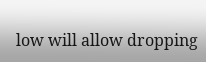low will allow dropping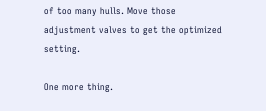of too many hulls. Move those adjustment valves to get the optimized setting.

One more thing.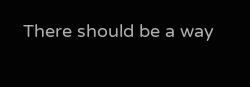There should be a way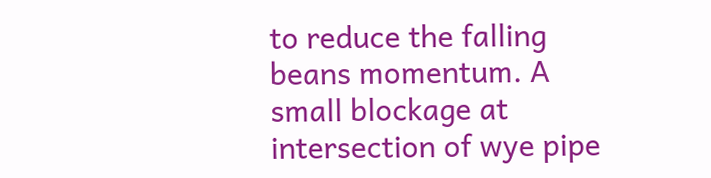to reduce the falling beans momentum. A small blockage at intersection of wye pipe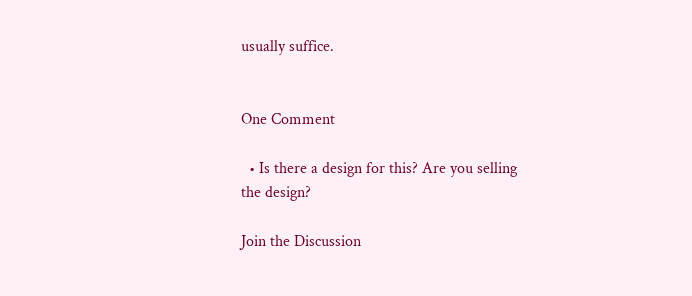usually suffice.


One Comment

  • Is there a design for this? Are you selling the design?

Join the Discussion